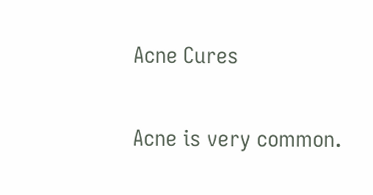Acne Cures

Acne is very common.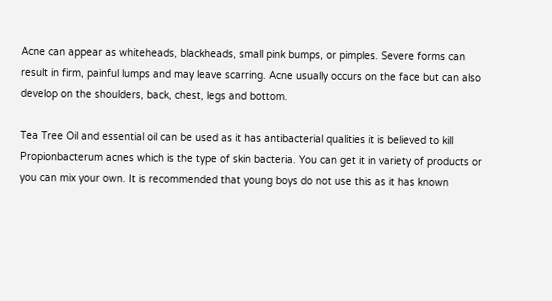Acne can appear as whiteheads, blackheads, small pink bumps, or pimples. Severe forms can result in firm, painful lumps and may leave scarring. Acne usually occurs on the face but can also develop on the shoulders, back, chest, legs and bottom.

Tea Tree Oil and essential oil can be used as it has antibacterial qualities it is believed to kill Propionbacterum acnes which is the type of skin bacteria. You can get it in variety of products or you can mix your own. It is recommended that young boys do not use this as it has known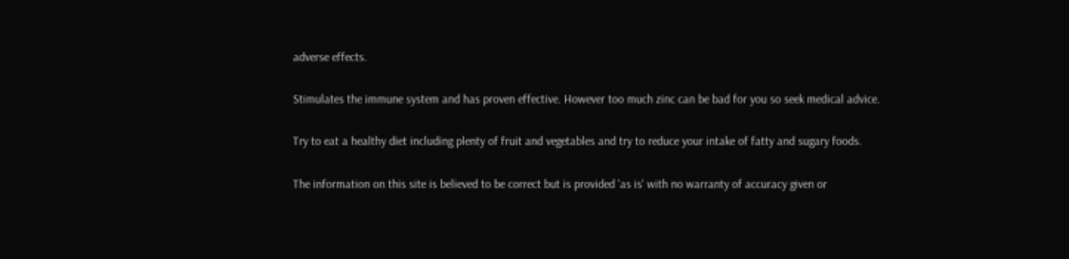adverse effects.

Stimulates the immune system and has proven effective. However too much zinc can be bad for you so seek medical advice.

Try to eat a healthy diet including plenty of fruit and vegetables and try to reduce your intake of fatty and sugary foods.

The information on this site is believed to be correct but is provided 'as is' with no warranty of accuracy given or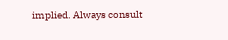implied. Always consult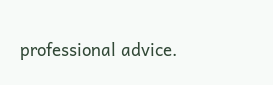professional advice.